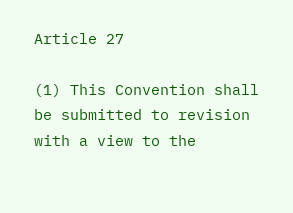Article 27

(1) This Convention shall be submitted to revision with a view to the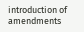introduction of amendments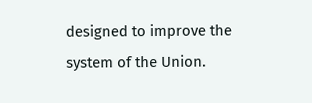designed to improve the system of the Union.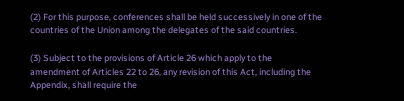(2) For this purpose, conferences shall be held successively in one of the countries of the Union among the delegates of the said countries.

(3) Subject to the provisions of Article 26 which apply to the amendment of Articles 22 to 26, any revision of this Act, including the Appendix, shall require the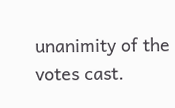unanimity of the votes cast.